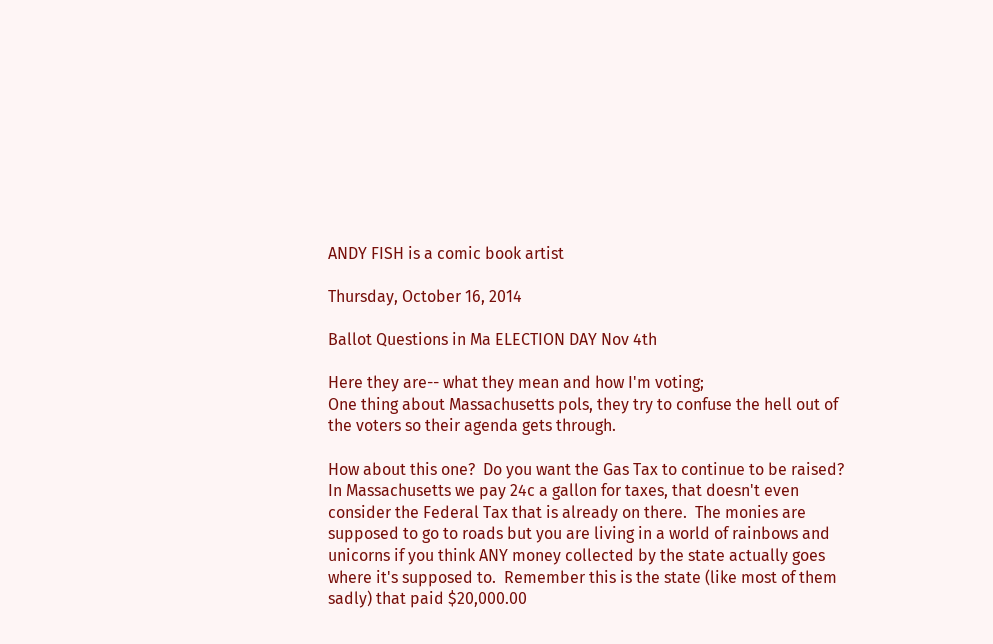ANDY FISH is a comic book artist

Thursday, October 16, 2014

Ballot Questions in Ma ELECTION DAY Nov 4th

Here they are-- what they mean and how I'm voting;
One thing about Massachusetts pols, they try to confuse the hell out of the voters so their agenda gets through.

How about this one?  Do you want the Gas Tax to continue to be raised?  In Massachusetts we pay 24c a gallon for taxes, that doesn't even consider the Federal Tax that is already on there.  The monies are supposed to go to roads but you are living in a world of rainbows and unicorns if you think ANY money collected by the state actually goes where it's supposed to.  Remember this is the state (like most of them sadly) that paid $20,000.00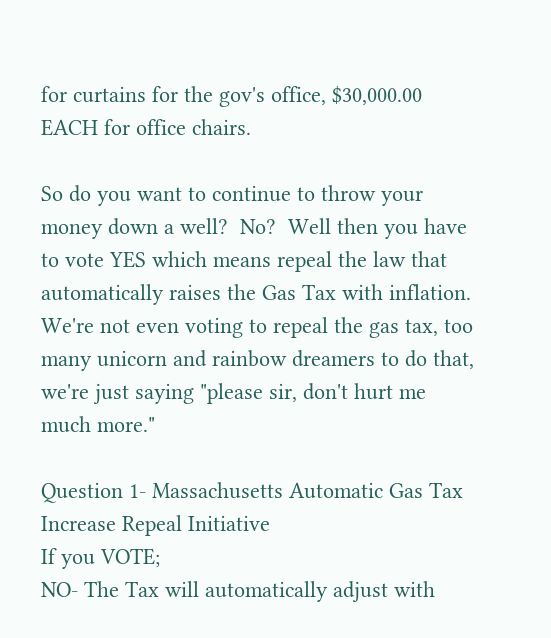for curtains for the gov's office, $30,000.00 EACH for office chairs.

So do you want to continue to throw your money down a well?  No?  Well then you have to vote YES which means repeal the law that automatically raises the Gas Tax with inflation.  We're not even voting to repeal the gas tax, too many unicorn and rainbow dreamers to do that, we're just saying "please sir, don't hurt me much more."

Question 1- Massachusetts Automatic Gas Tax Increase Repeal Initiative
If you VOTE;
NO- The Tax will automatically adjust with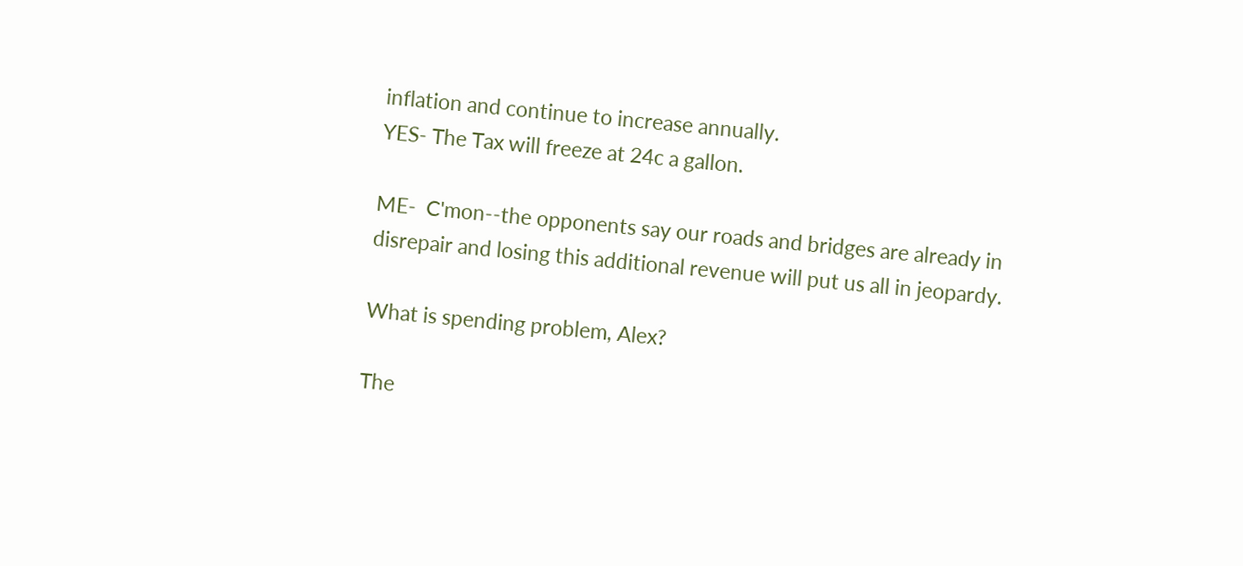inflation and continue to increase annually.
YES- The Tax will freeze at 24c a gallon.

ME-  C'mon--the opponents say our roads and bridges are already in disrepair and losing this additional revenue will put us all in jeopardy.

What is spending problem, Alex?

The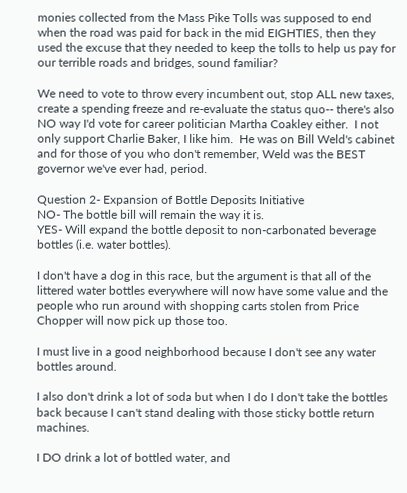monies collected from the Mass Pike Tolls was supposed to end when the road was paid for back in the mid EIGHTIES, then they used the excuse that they needed to keep the tolls to help us pay for our terrible roads and bridges, sound familiar?

We need to vote to throw every incumbent out, stop ALL new taxes,  create a spending freeze and re-evaluate the status quo-- there's also NO way I'd vote for career politician Martha Coakley either.  I not only support Charlie Baker, I like him.  He was on Bill Weld's cabinet and for those of you who don't remember, Weld was the BEST governor we've ever had, period.

Question 2- Expansion of Bottle Deposits Initiative
NO- The bottle bill will remain the way it is.
YES- Will expand the bottle deposit to non-carbonated beverage bottles (i.e. water bottles).

I don't have a dog in this race, but the argument is that all of the littered water bottles everywhere will now have some value and the people who run around with shopping carts stolen from Price Chopper will now pick up those too.

I must live in a good neighborhood because I don't see any water bottles around.

I also don't drink a lot of soda but when I do I don't take the bottles back because I can't stand dealing with those sticky bottle return machines.

I DO drink a lot of bottled water, and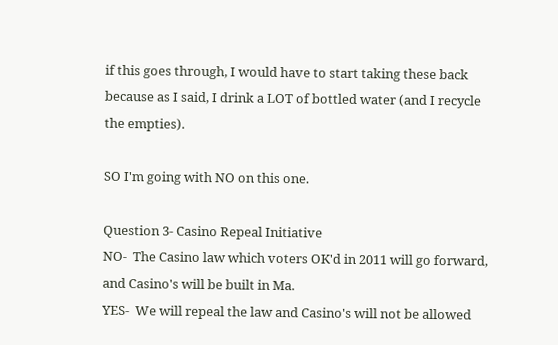if this goes through, I would have to start taking these back because as I said, I drink a LOT of bottled water (and I recycle the empties).

SO I'm going with NO on this one.

Question 3- Casino Repeal Initiative
NO-  The Casino law which voters OK'd in 2011 will go forward, and Casino's will be built in Ma.
YES-  We will repeal the law and Casino's will not be allowed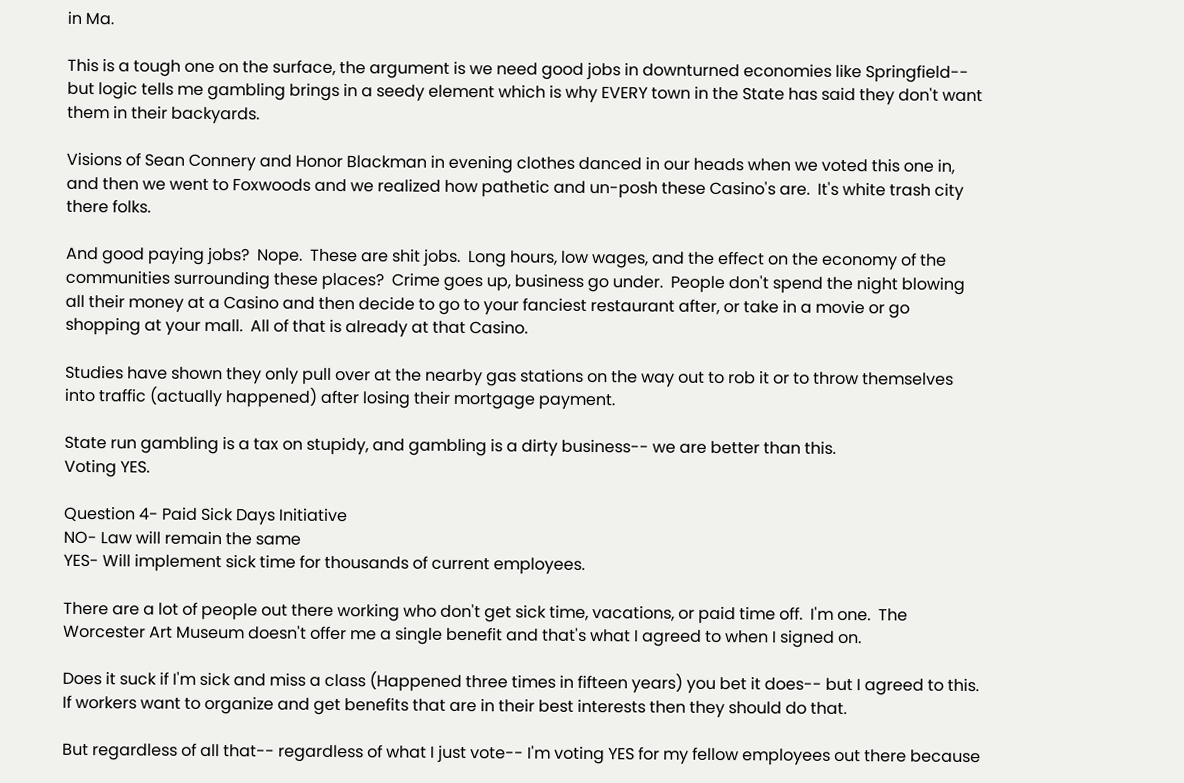in Ma.

This is a tough one on the surface, the argument is we need good jobs in downturned economies like Springfield-- but logic tells me gambling brings in a seedy element which is why EVERY town in the State has said they don't want them in their backyards.

Visions of Sean Connery and Honor Blackman in evening clothes danced in our heads when we voted this one in, and then we went to Foxwoods and we realized how pathetic and un-posh these Casino's are.  It's white trash city there folks.

And good paying jobs?  Nope.  These are shit jobs.  Long hours, low wages, and the effect on the economy of the communities surrounding these places?  Crime goes up, business go under.  People don't spend the night blowing all their money at a Casino and then decide to go to your fanciest restaurant after, or take in a movie or go shopping at your mall.  All of that is already at that Casino.

Studies have shown they only pull over at the nearby gas stations on the way out to rob it or to throw themselves into traffic (actually happened) after losing their mortgage payment.

State run gambling is a tax on stupidy, and gambling is a dirty business-- we are better than this.
Voting YES.

Question 4- Paid Sick Days Initiative
NO- Law will remain the same
YES- Will implement sick time for thousands of current employees.

There are a lot of people out there working who don't get sick time, vacations, or paid time off.  I'm one.  The Worcester Art Museum doesn't offer me a single benefit and that's what I agreed to when I signed on.

Does it suck if I'm sick and miss a class (Happened three times in fifteen years) you bet it does-- but I agreed to this.  If workers want to organize and get benefits that are in their best interests then they should do that.

But regardless of all that-- regardless of what I just vote-- I'm voting YES for my fellow employees out there because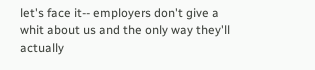let's face it-- employers don't give a whit about us and the only way they'll actually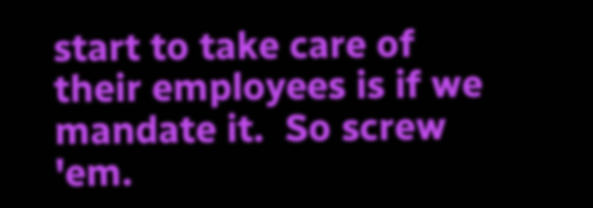start to take care of their employees is if we mandate it.  So screw 'em.